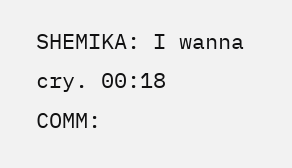SHEMIKA: I wanna cry. 00:18
COMM: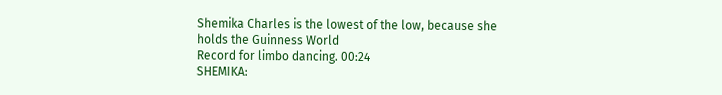Shemika Charles is the lowest of the low, because she holds the Guinness World
Record for limbo dancing. 00:24
SHEMIKA: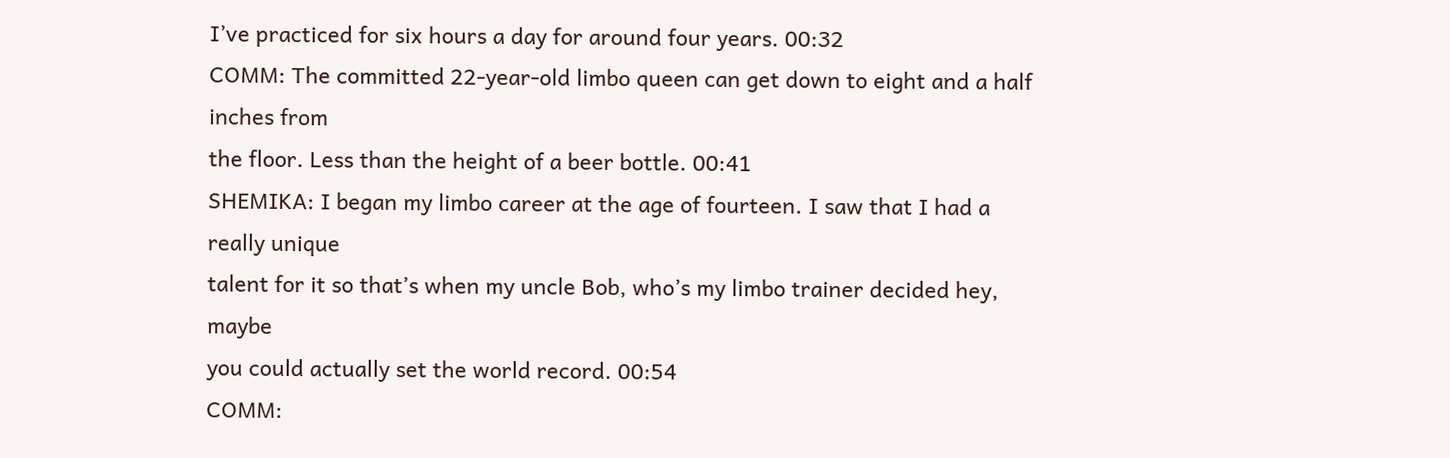I’ve practiced for six hours a day for around four years. 00:32
COMM: The committed 22-year-old limbo queen can get down to eight and a half inches from
the floor. Less than the height of a beer bottle. 00:41
SHEMIKA: I began my limbo career at the age of fourteen. I saw that I had a really unique
talent for it so that’s when my uncle Bob, who’s my limbo trainer decided hey, maybe
you could actually set the world record. 00:54
COMM: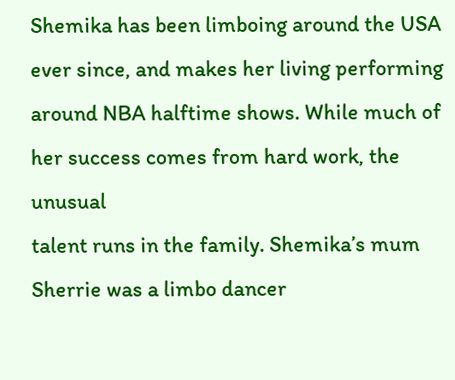Shemika has been limboing around the USA ever since, and makes her living performing
around NBA halftime shows. While much of her success comes from hard work, the unusual
talent runs in the family. Shemika’s mum Sherrie was a limbo dancer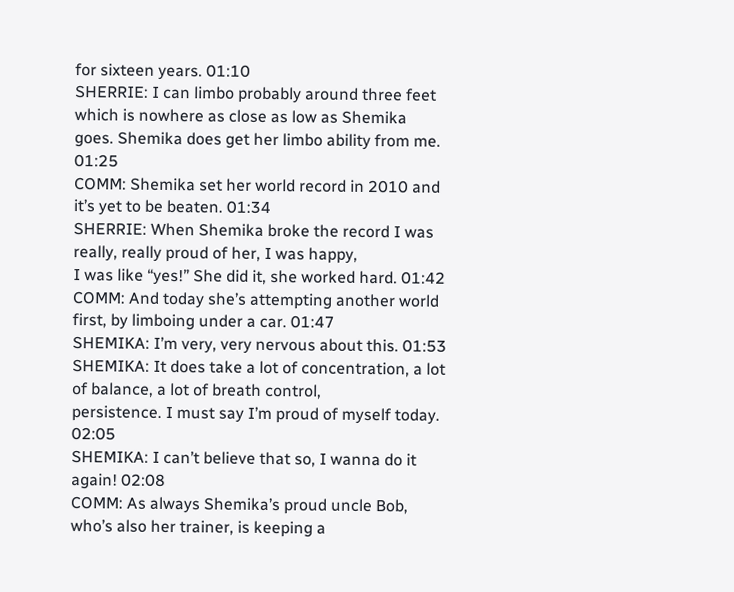for sixteen years. 01:10
SHERRIE: I can limbo probably around three feet which is nowhere as close as low as Shemika
goes. Shemika does get her limbo ability from me. 01:25
COMM: Shemika set her world record in 2010 and it’s yet to be beaten. 01:34
SHERRIE: When Shemika broke the record I was really, really proud of her, I was happy,
I was like “yes!” She did it, she worked hard. 01:42
COMM: And today she’s attempting another world first, by limboing under a car. 01:47
SHEMIKA: I’m very, very nervous about this. 01:53
SHEMIKA: It does take a lot of concentration, a lot of balance, a lot of breath control,
persistence. I must say I’m proud of myself today. 02:05
SHEMIKA: I can’t believe that so, I wanna do it again! 02:08
COMM: As always Shemika’s proud uncle Bob, who’s also her trainer, is keeping a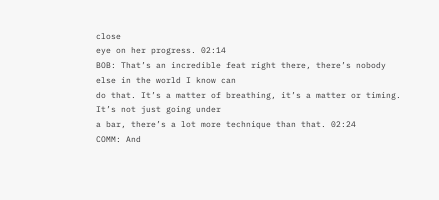close
eye on her progress. 02:14
BOB: That’s an incredible feat right there, there’s nobody else in the world I know can
do that. It’s a matter of breathing, it’s a matter or timing. It’s not just going under
a bar, there’s a lot more technique than that. 02:24
COMM: And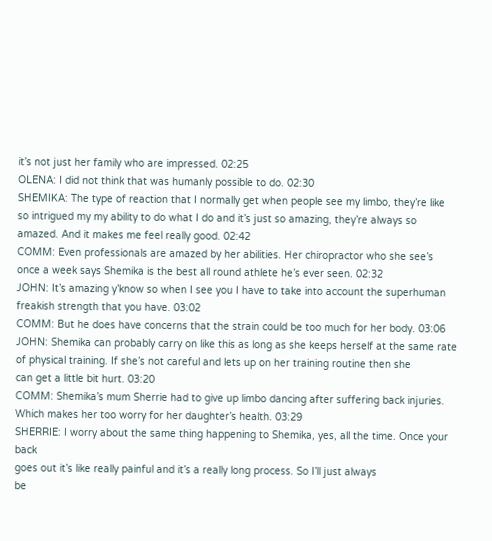it’s not just her family who are impressed. 02:25
OLENA: I did not think that was humanly possible to do. 02:30
SHEMIKA: The type of reaction that I normally get when people see my limbo, they’re like
so intrigued my my ability to do what I do and it’s just so amazing, they’re always so
amazed. And it makes me feel really good. 02:42
COMM: Even professionals are amazed by her abilities. Her chiropractor who she see’s
once a week says Shemika is the best all round athlete he’s ever seen. 02:32
JOHN: It’s amazing y’know so when I see you I have to take into account the superhuman
freakish strength that you have. 03:02
COMM: But he does have concerns that the strain could be too much for her body. 03:06
JOHN: Shemika can probably carry on like this as long as she keeps herself at the same rate
of physical training. If she’s not careful and lets up on her training routine then she
can get a little bit hurt. 03:20
COMM: Shemika’s mum Sherrie had to give up limbo dancing after suffering back injuries.
Which makes her too worry for her daughter’s health. 03:29
SHERRIE: I worry about the same thing happening to Shemika, yes, all the time. Once your back
goes out it’s like really painful and it’s a really long process. So I’ll just always
be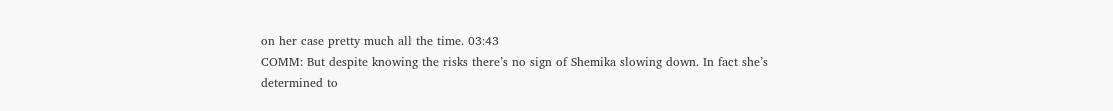on her case pretty much all the time. 03:43
COMM: But despite knowing the risks there’s no sign of Shemika slowing down. In fact she’s
determined to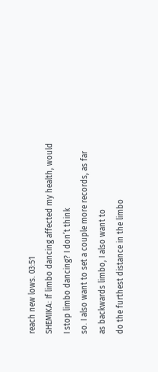reach new lows. 03:51
SHEMIKA: If limbo dancing affected my health, would I stop limbo dancing? I don’t think
so. I also want to set a couple more records, as far as backwards limbo, I also want to
do the furthest distance in the limbo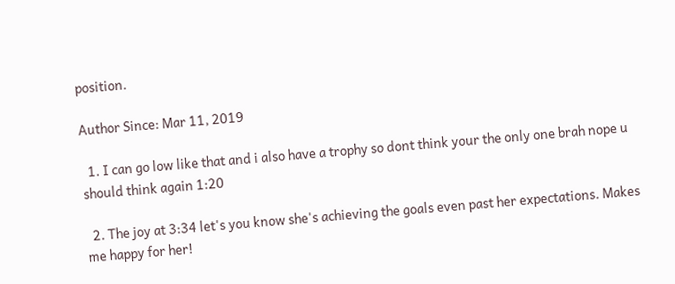position.

Author Since: Mar 11, 2019

  1. I can go low like that and i also have a trophy so dont think your the only one brah nope u should think again 1:20

  2. The joy at 3:34 let's you know she's achieving the goals even past her expectations. Makes me happy for her!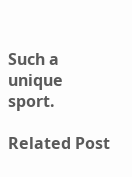Such a unique sport.

Related Post